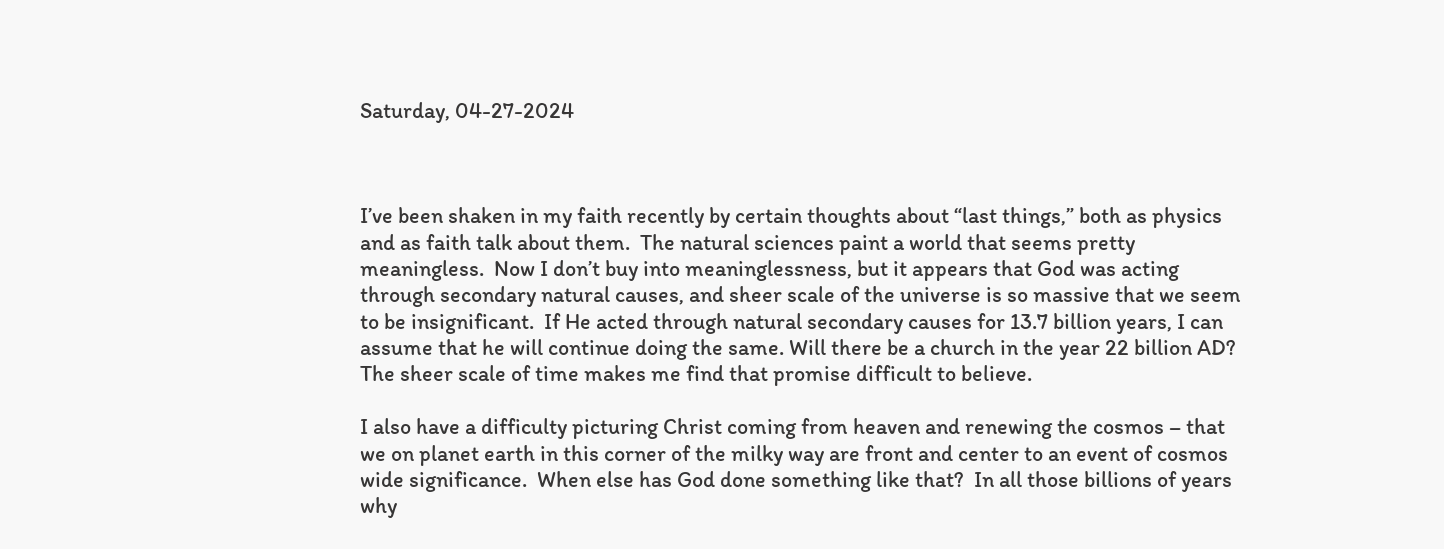Saturday, 04-27-2024



I’ve been shaken in my faith recently by certain thoughts about “last things,” both as physics and as faith talk about them.  The natural sciences paint a world that seems pretty meaningless.  Now I don’t buy into meaninglessness, but it appears that God was acting through secondary natural causes, and sheer scale of the universe is so massive that we seem to be insignificant.  If He acted through natural secondary causes for 13.7 billion years, I can assume that he will continue doing the same. Will there be a church in the year 22 billion AD?  The sheer scale of time makes me find that promise difficult to believe.

I also have a difficulty picturing Christ coming from heaven and renewing the cosmos – that we on planet earth in this corner of the milky way are front and center to an event of cosmos wide significance.  When else has God done something like that?  In all those billions of years why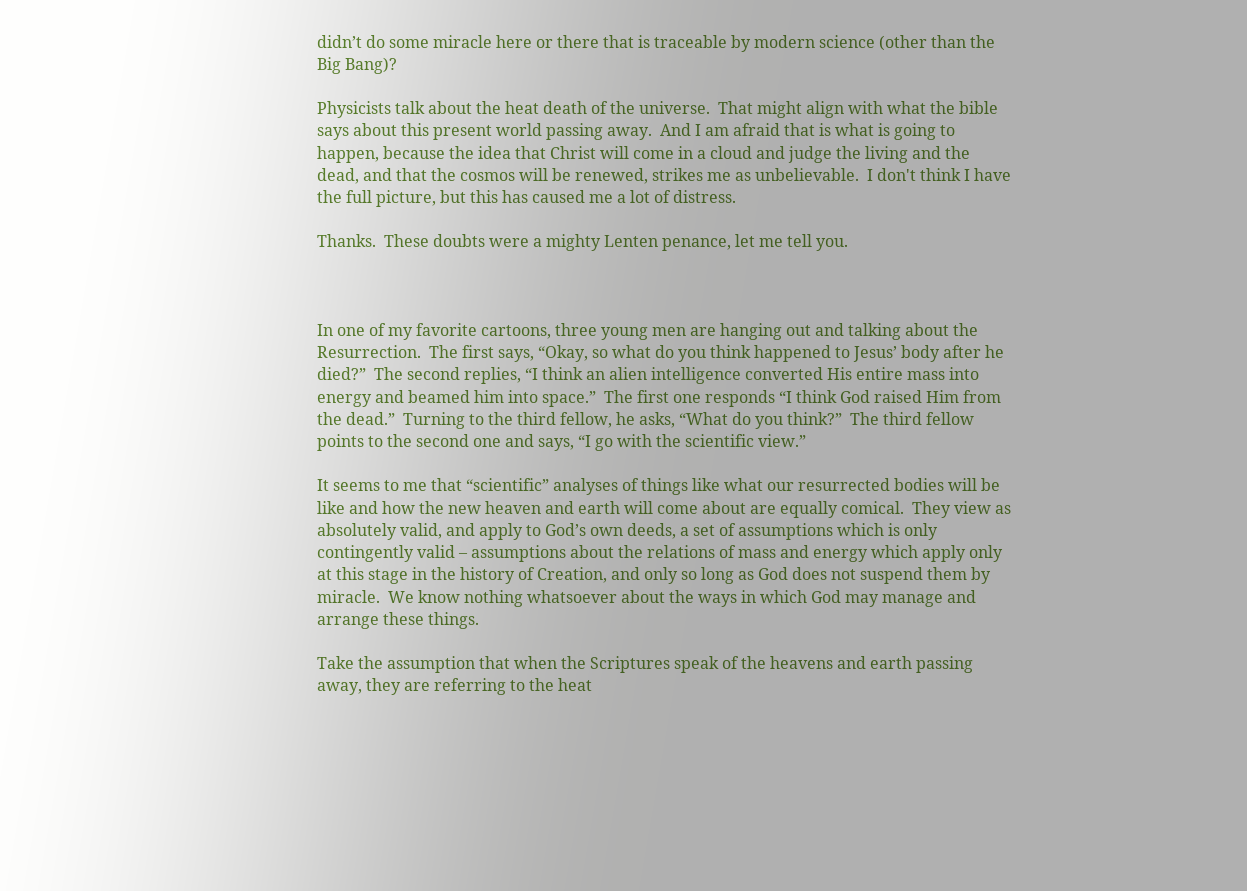didn’t do some miracle here or there that is traceable by modern science (other than the Big Bang)?

Physicists talk about the heat death of the universe.  That might align with what the bible says about this present world passing away.  And I am afraid that is what is going to happen, because the idea that Christ will come in a cloud and judge the living and the dead, and that the cosmos will be renewed, strikes me as unbelievable.  I don't think I have the full picture, but this has caused me a lot of distress.

Thanks.  These doubts were a mighty Lenten penance, let me tell you.



In one of my favorite cartoons, three young men are hanging out and talking about the Resurrection.  The first says, “Okay, so what do you think happened to Jesus’ body after he died?”  The second replies, “I think an alien intelligence converted His entire mass into energy and beamed him into space.”  The first one responds “I think God raised Him from the dead.”  Turning to the third fellow, he asks, “What do you think?”  The third fellow points to the second one and says, “I go with the scientific view.”

It seems to me that “scientific” analyses of things like what our resurrected bodies will be like and how the new heaven and earth will come about are equally comical.  They view as absolutely valid, and apply to God’s own deeds, a set of assumptions which is only contingently valid – assumptions about the relations of mass and energy which apply only at this stage in the history of Creation, and only so long as God does not suspend them by miracle.  We know nothing whatsoever about the ways in which God may manage and arrange these things.

Take the assumption that when the Scriptures speak of the heavens and earth passing away, they are referring to the heat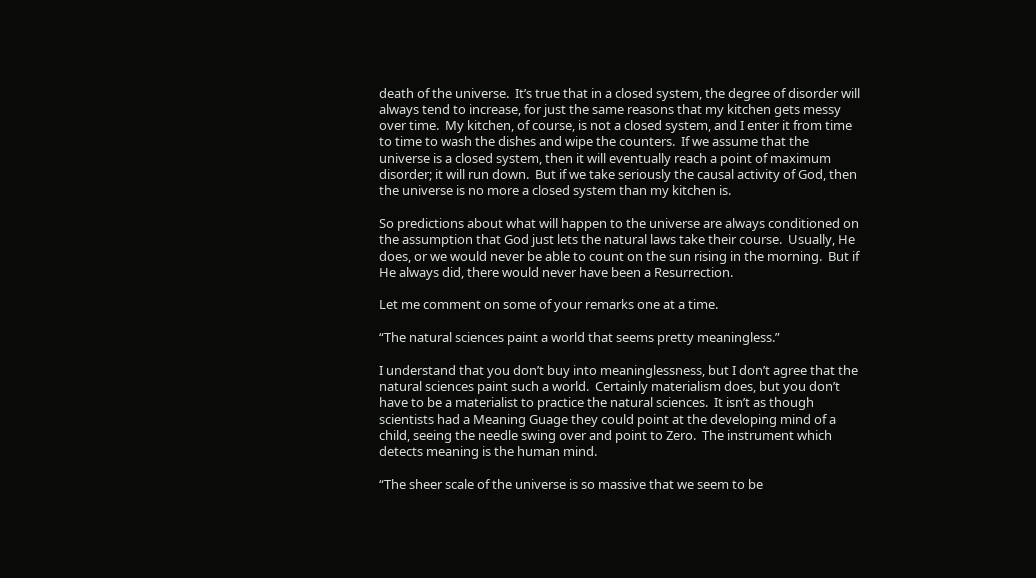death of the universe.  It’s true that in a closed system, the degree of disorder will always tend to increase, for just the same reasons that my kitchen gets messy over time.  My kitchen, of course, is not a closed system, and I enter it from time to time to wash the dishes and wipe the counters.  If we assume that the universe is a closed system, then it will eventually reach a point of maximum disorder; it will run down.  But if we take seriously the causal activity of God, then the universe is no more a closed system than my kitchen is.

So predictions about what will happen to the universe are always conditioned on the assumption that God just lets the natural laws take their course.  Usually, He does, or we would never be able to count on the sun rising in the morning.  But if He always did, there would never have been a Resurrection.

Let me comment on some of your remarks one at a time.

“The natural sciences paint a world that seems pretty meaningless.”

I understand that you don’t buy into meaninglessness, but I don’t agree that the natural sciences paint such a world.  Certainly materialism does, but you don’t have to be a materialist to practice the natural sciences.  It isn’t as though scientists had a Meaning Guage they could point at the developing mind of a child, seeing the needle swing over and point to Zero.  The instrument which detects meaning is the human mind.

“The sheer scale of the universe is so massive that we seem to be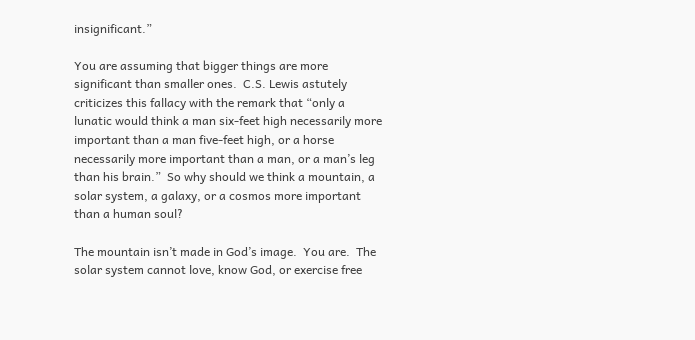insignificant.”

You are assuming that bigger things are more significant than smaller ones.  C.S. Lewis astutely criticizes this fallacy with the remark that “only a lunatic would think a man six-feet high necessarily more important than a man five-feet high, or a horse necessarily more important than a man, or a man’s leg than his brain.”  So why should we think a mountain, a solar system, a galaxy, or a cosmos more important than a human soul?

The mountain isn’t made in God’s image.  You are.  The solar system cannot love, know God, or exercise free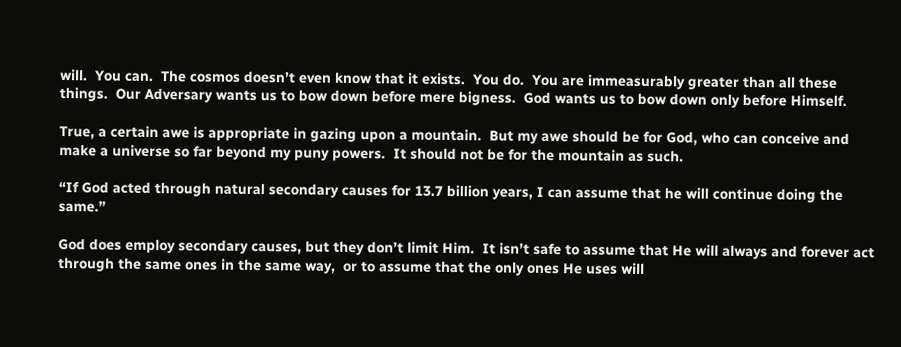will.  You can.  The cosmos doesn’t even know that it exists.  You do.  You are immeasurably greater than all these things.  Our Adversary wants us to bow down before mere bigness.  God wants us to bow down only before Himself.

True, a certain awe is appropriate in gazing upon a mountain.  But my awe should be for God, who can conceive and make a universe so far beyond my puny powers.  It should not be for the mountain as such.

“If God acted through natural secondary causes for 13.7 billion years, I can assume that he will continue doing the same.”

God does employ secondary causes, but they don’t limit Him.  It isn’t safe to assume that He will always and forever act through the same ones in the same way,  or to assume that the only ones He uses will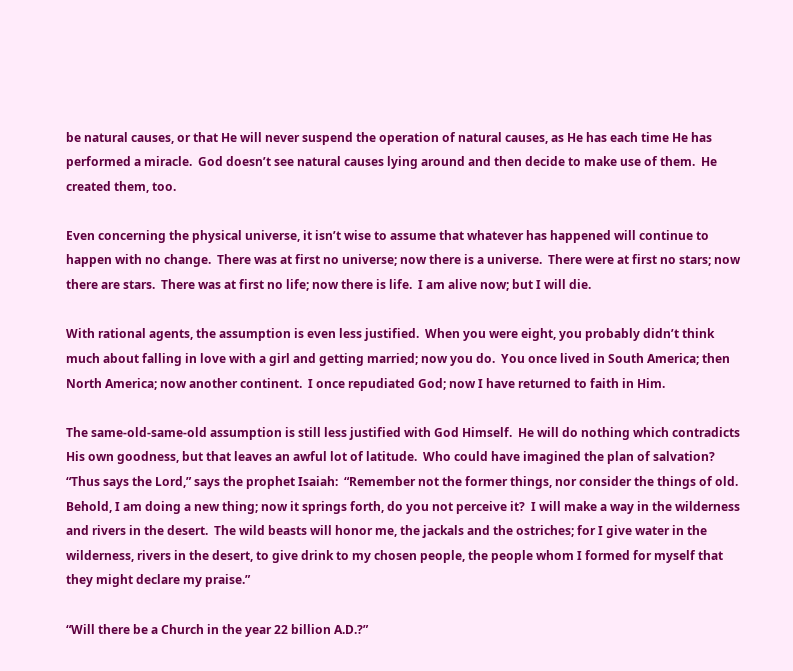be natural causes, or that He will never suspend the operation of natural causes, as He has each time He has performed a miracle.  God doesn’t see natural causes lying around and then decide to make use of them.  He created them, too.

Even concerning the physical universe, it isn’t wise to assume that whatever has happened will continue to happen with no change.  There was at first no universe; now there is a universe.  There were at first no stars; now there are stars.  There was at first no life; now there is life.  I am alive now; but I will die.

With rational agents, the assumption is even less justified.  When you were eight, you probably didn’t think much about falling in love with a girl and getting married; now you do.  You once lived in South America; then North America; now another continent.  I once repudiated God; now I have returned to faith in Him.

The same-old-same-old assumption is still less justified with God Himself.  He will do nothing which contradicts His own goodness, but that leaves an awful lot of latitude.  Who could have imagined the plan of salvation?  “Thus says the Lord,” says the prophet Isaiah:  “Remember not the former things, nor consider the things of old.  Behold, I am doing a new thing; now it springs forth, do you not perceive it?  I will make a way in the wilderness and rivers in the desert.  The wild beasts will honor me, the jackals and the ostriches; for I give water in the wilderness, rivers in the desert, to give drink to my chosen people, the people whom I formed for myself that they might declare my praise.”

“Will there be a Church in the year 22 billion A.D.?”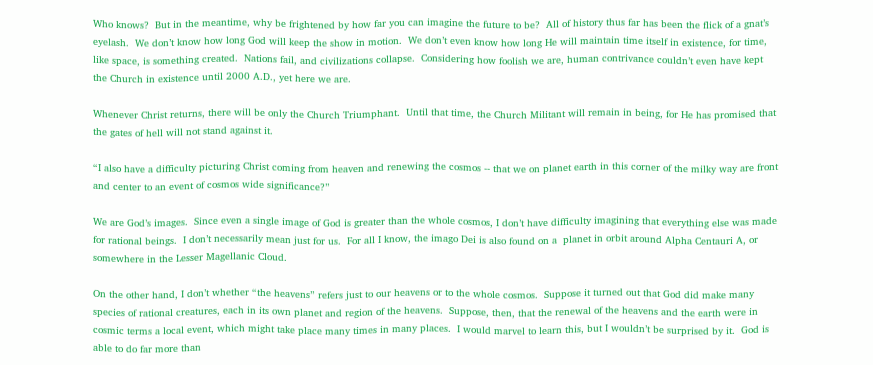Who knows?  But in the meantime, why be frightened by how far you can imagine the future to be?  All of history thus far has been the flick of a gnat’s eyelash.  We don’t know how long God will keep the show in motion.  We don’t even know how long He will maintain time itself in existence, for time, like space, is something created.  Nations fail, and civilizations collapse.  Considering how foolish we are, human contrivance couldn’t even have kept the Church in existence until 2000 A.D., yet here we are.

Whenever Christ returns, there will be only the Church Triumphant.  Until that time, the Church Militant will remain in being, for He has promised that the gates of hell will not stand against it.

“I also have a difficulty picturing Christ coming from heaven and renewing the cosmos -- that we on planet earth in this corner of the milky way are front and center to an event of cosmos wide significance?”

We are God’s images.  Since even a single image of God is greater than the whole cosmos, I don’t have difficulty imagining that everything else was made for rational beings.  I don’t necessarily mean just for us.  For all I know, the imago Dei is also found on a  planet in orbit around Alpha Centauri A, or somewhere in the Lesser Magellanic Cloud.

On the other hand, I don’t whether “the heavens” refers just to our heavens or to the whole cosmos.  Suppose it turned out that God did make many species of rational creatures, each in its own planet and region of the heavens.  Suppose, then, that the renewal of the heavens and the earth were in cosmic terms a local event, which might take place many times in many places.  I would marvel to learn this, but I wouldn’t be surprised by it.  God is able to do far more than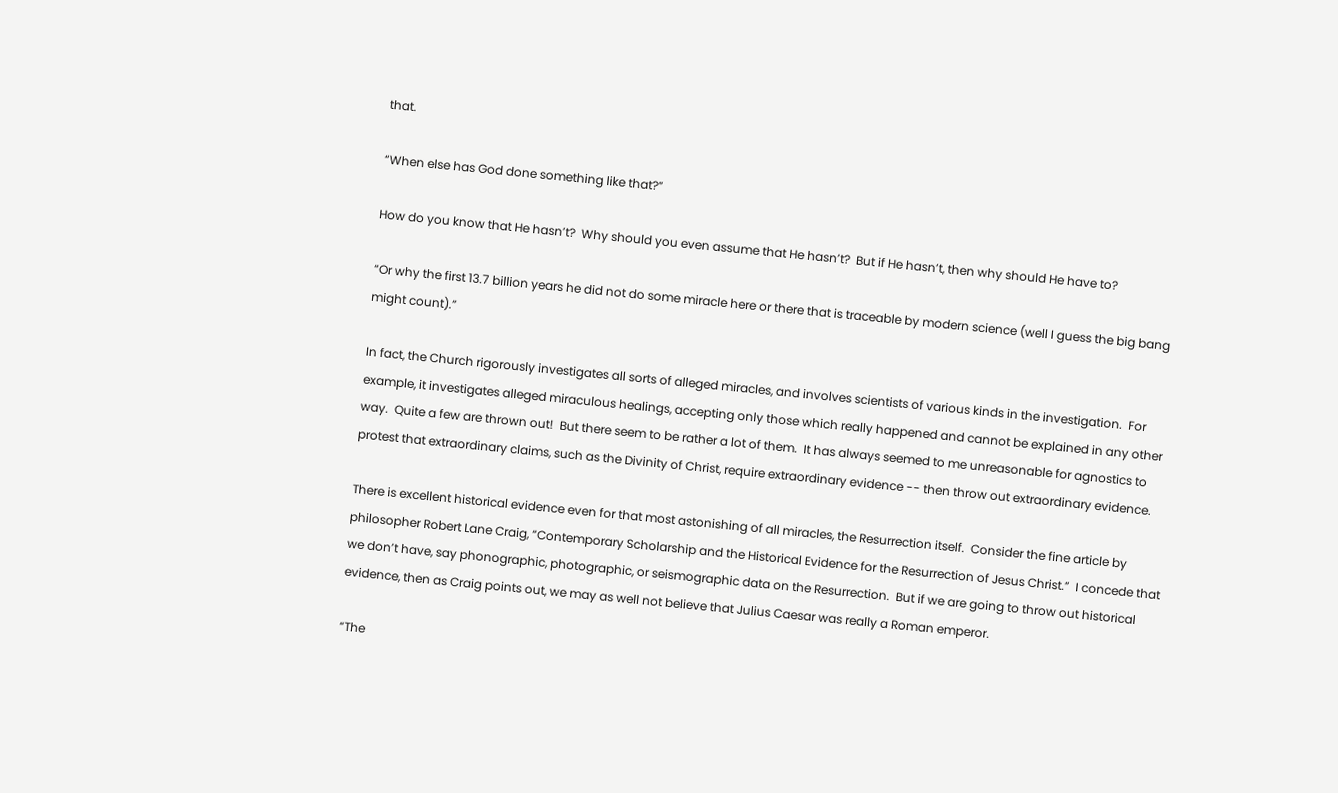that.

“When else has God done something like that?”

How do you know that He hasn’t?  Why should you even assume that He hasn’t?  But if He hasn’t, then why should He have to?

“Or why the first 13.7 billion years he did not do some miracle here or there that is traceable by modern science (well I guess the big bang might count).”

In fact, the Church rigorously investigates all sorts of alleged miracles, and involves scientists of various kinds in the investigation.  For example, it investigates alleged miraculous healings, accepting only those which really happened and cannot be explained in any other way.  Quite a few are thrown out!  But there seem to be rather a lot of them.  It has always seemed to me unreasonable for agnostics to protest that extraordinary claims, such as the Divinity of Christ, require extraordinary evidence -- then throw out extraordinary evidence.

There is excellent historical evidence even for that most astonishing of all miracles, the Resurrection itself.  Consider the fine article by philosopher Robert Lane Craig, “Contemporary Scholarship and the Historical Evidence for the Resurrection of Jesus Christ.”  I concede that we don’t have, say phonographic, photographic, or seismographic data on the Resurrection.  But if we are going to throw out historical evidence, then as Craig points out, we may as well not believe that Julius Caesar was really a Roman emperor.

“The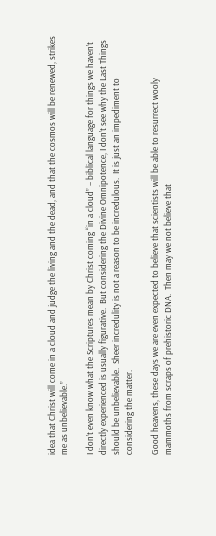idea that Christ will come in a cloud and judge the living and the dead, and that the cosmos will be renewed, strikes me as unbelievable.”

I don’t even know what the Scriptures mean by Christ coming “in a cloud” – biblical language for things we haven’t directly experienced is usually figurative.  But considering the Divine Omnipotence, I don’t see why the Last Things should be unbelievable.  Sheer incredulity is not a reason to be incredulous.  It is just an impediment to considering the matter.

Good heavens, these days we are even expected to believe that scientists will be able to resurrect wooly mammoths from scraps of prehistoric DNA.  Then may we not believe that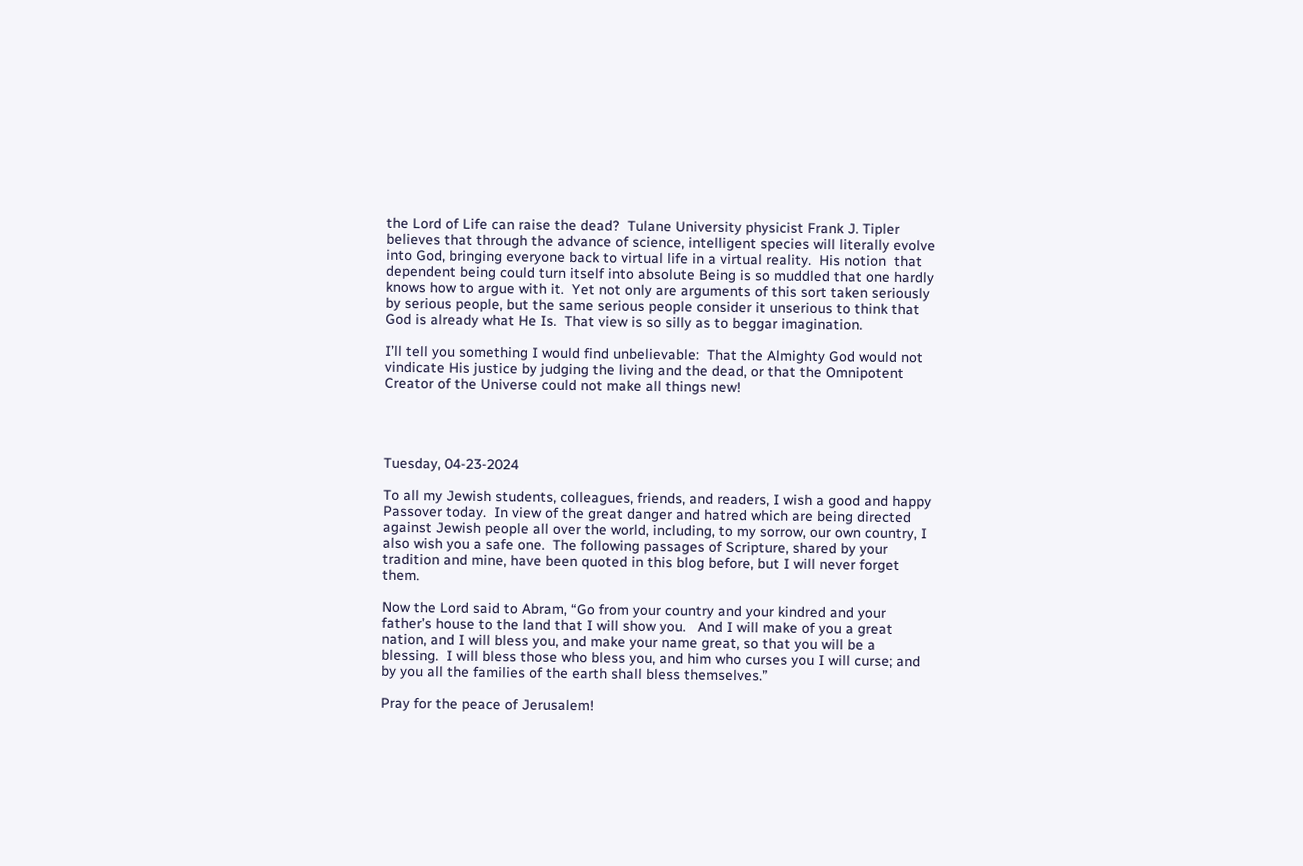the Lord of Life can raise the dead?  Tulane University physicist Frank J. Tipler believes that through the advance of science, intelligent species will literally evolve into God, bringing everyone back to virtual life in a virtual reality.  His notion  that dependent being could turn itself into absolute Being is so muddled that one hardly knows how to argue with it.  Yet not only are arguments of this sort taken seriously by serious people, but the same serious people consider it unserious to think that God is already what He Is.  That view is so silly as to beggar imagination.

I’ll tell you something I would find unbelievable:  That the Almighty God would not vindicate His justice by judging the living and the dead, or that the Omnipotent Creator of the Universe could not make all things new!




Tuesday, 04-23-2024

To all my Jewish students, colleagues, friends, and readers, I wish a good and happy Passover today.  In view of the great danger and hatred which are being directed against Jewish people all over the world, including, to my sorrow, our own country, I also wish you a safe one.  The following passages of Scripture, shared by your tradition and mine, have been quoted in this blog before, but I will never forget them.

Now the Lord said to Abram, “Go from your country and your kindred and your father’s house to the land that I will show you.   And I will make of you a great nation, and I will bless you, and make your name great, so that you will be a blessing.  I will bless those who bless you, and him who curses you I will curse; and by you all the families of the earth shall bless themselves.”

Pray for the peace of Jerusalem!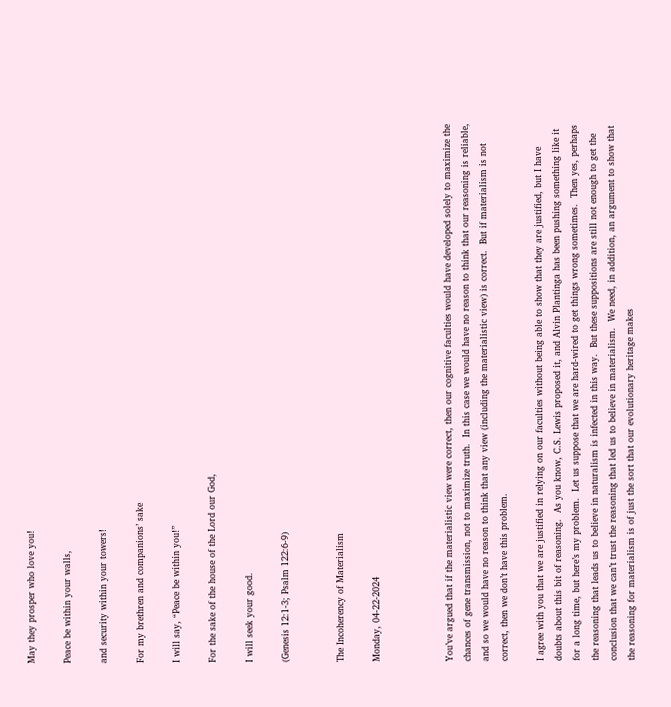May they prosper who love you!

Peace be within your walls,

and security within your towers!

For my brethren and companions’ sake

I will say, “Peace be within you!”

For the sake of the house of the Lord our God,

I will seek your good.

(Genesis 12:1-3; Psalm 122:6-9)


The Incoherency of Materialism

Monday, 04-22-2024



You’ve argued that if the materialistic view were correct, then our cognitive faculties would have developed solely to maximize the chances of gene transmission, not to maximize truth.  In this case we would have no reason to think that our reasoning is reliable, and so we would have no reason to think that any view (including the materialistic view) is correct.  But if materialism is not correct, then we don’t have this problem.

I agree with you that we are justified in relying on our faculties without being able to show that they are justified, but I have doubts about this bit of reasoning.  As you know, C.S. Lewis proposed it, and Alvin Plantinga has been pushing something like it for a long time, but here’s my problem.  Let us suppose that we are hard-wired to get things wrong sometimes.  Then yes, perhaps the reasoning that leads us to believe in naturalism is infected in this way.  But these suppositions are still not enough to get the conclusion that we can’t trust the reasoning that led us to believe in materialism.  We need, in addition, an argument to show that the reasoning for materialism is of just the sort that our evolutionary heritage makes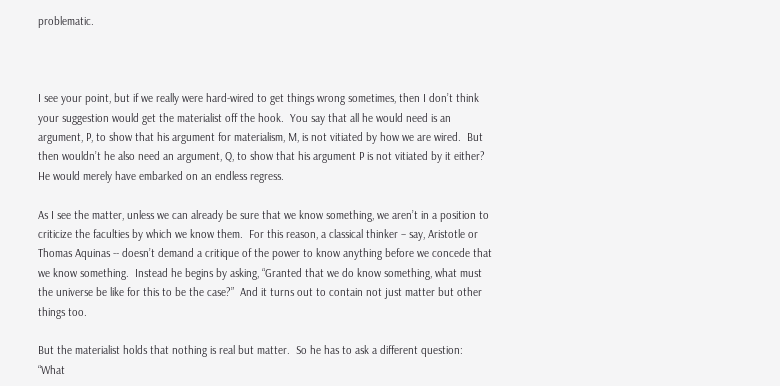problematic.



I see your point, but if we really were hard-wired to get things wrong sometimes, then I don’t think your suggestion would get the materialist off the hook.  You say that all he would need is an argument, P, to show that his argument for materialism, M, is not vitiated by how we are wired.  But then wouldn’t he also need an argument, Q, to show that his argument P is not vitiated by it either?  He would merely have embarked on an endless regress.

As I see the matter, unless we can already be sure that we know something, we aren’t in a position to criticize the faculties by which we know them.  For this reason, a classical thinker – say, Aristotle or Thomas Aquinas -- doesn’t demand a critique of the power to know anything before we concede that we know something.  Instead he begins by asking, “Granted that we do know something, what must the universe be like for this to be the case?”  And it turns out to contain not just matter but other things too.

But the materialist holds that nothing is real but matter.  So he has to ask a different question:  “What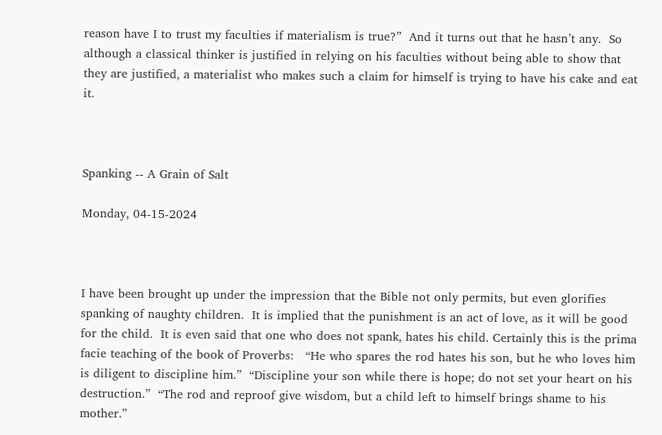reason have I to trust my faculties if materialism is true?”  And it turns out that he hasn’t any.  So although a classical thinker is justified in relying on his faculties without being able to show that they are justified, a materialist who makes such a claim for himself is trying to have his cake and eat it.



Spanking -- A Grain of Salt

Monday, 04-15-2024



I have been brought up under the impression that the Bible not only permits, but even glorifies spanking of naughty children.  It is implied that the punishment is an act of love, as it will be good for the child.  It is even said that one who does not spank, hates his child. Certainly this is the prima facie teaching of the book of Proverbs:   “He who spares the rod hates his son, but he who loves him is diligent to discipline him.”  “Discipline your son while there is hope; do not set your heart on his destruction.”  “The rod and reproof give wisdom, but a child left to himself brings shame to his mother.”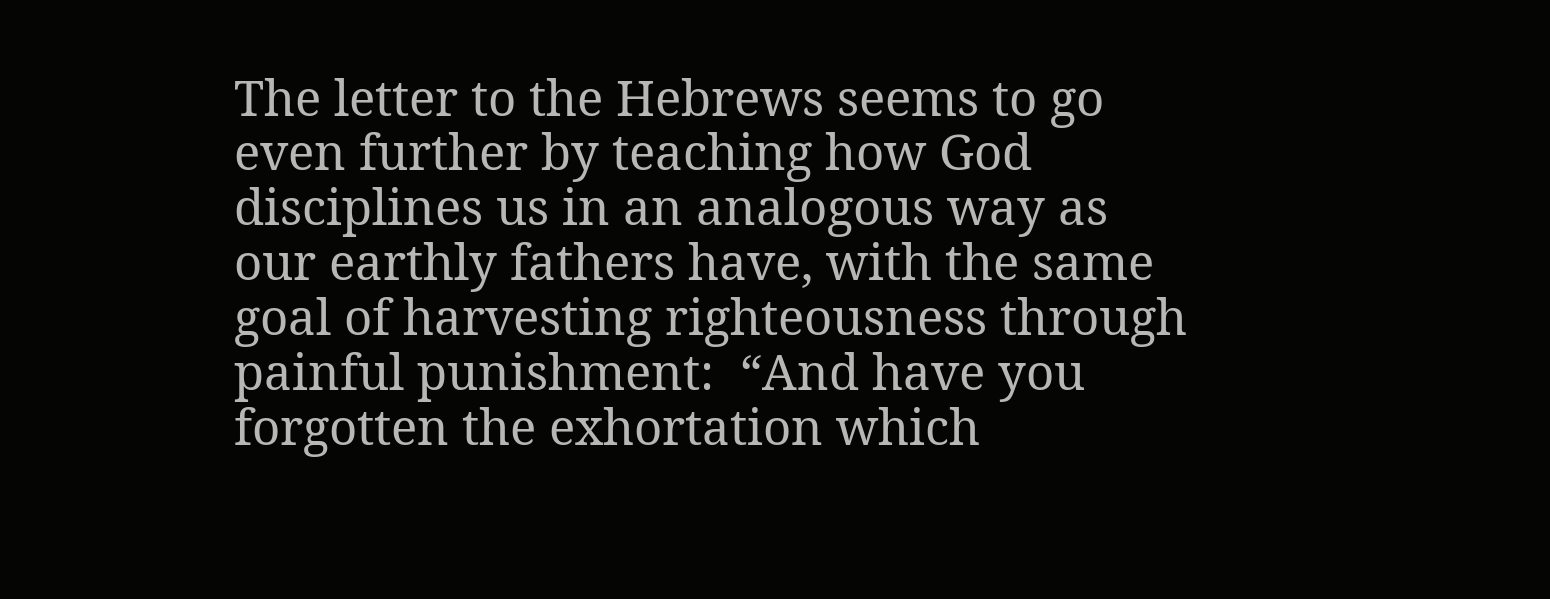The letter to the Hebrews seems to go even further by teaching how God disciplines us in an analogous way as our earthly fathers have, with the same goal of harvesting righteousness through painful punishment:  “And have you forgotten the exhortation which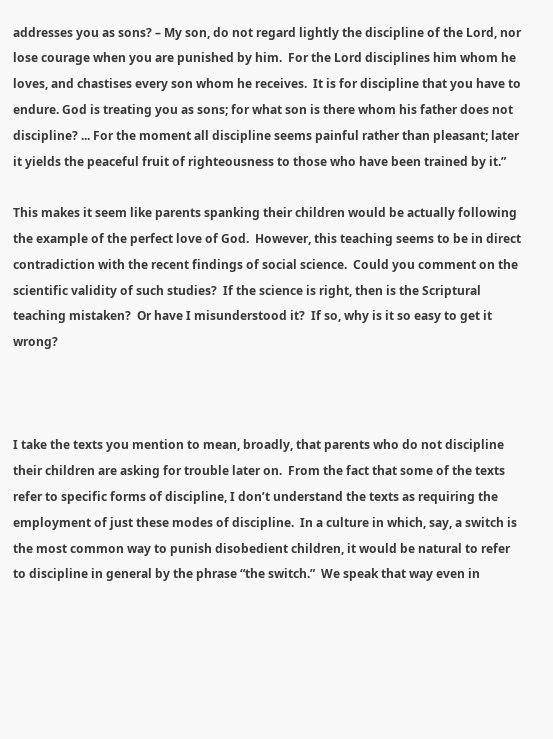addresses you as sons? – My son, do not regard lightly the discipline of the Lord, nor lose courage when you are punished by him.  For the Lord disciplines him whom he loves, and chastises every son whom he receives.  It is for discipline that you have to endure. God is treating you as sons; for what son is there whom his father does not discipline? ... For the moment all discipline seems painful rather than pleasant; later it yields the peaceful fruit of righteousness to those who have been trained by it.”

This makes it seem like parents spanking their children would be actually following the example of the perfect love of God.  However, this teaching seems to be in direct contradiction with the recent findings of social science.  Could you comment on the scientific validity of such studies?  If the science is right, then is the Scriptural teaching mistaken?  Or have I misunderstood it?  If so, why is it so easy to get it wrong?



I take the texts you mention to mean, broadly, that parents who do not discipline their children are asking for trouble later on.  From the fact that some of the texts refer to specific forms of discipline, I don’t understand the texts as requiring the employment of just these modes of discipline.  In a culture in which, say, a switch is the most common way to punish disobedient children, it would be natural to refer to discipline in general by the phrase “the switch.”  We speak that way even in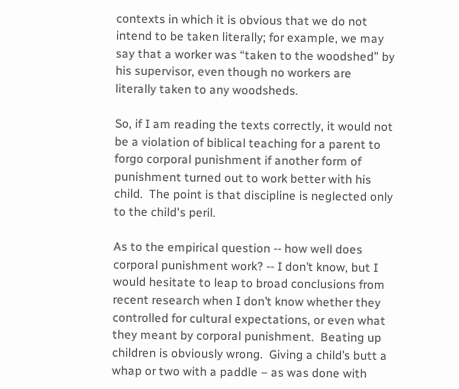contexts in which it is obvious that we do not intend to be taken literally; for example, we may say that a worker was “taken to the woodshed” by his supervisor, even though no workers are literally taken to any woodsheds.

So, if I am reading the texts correctly, it would not be a violation of biblical teaching for a parent to forgo corporal punishment if another form of punishment turned out to work better with his child.  The point is that discipline is neglected only to the child's peril.

As to the empirical question -- how well does corporal punishment work? -- I don’t know, but I would hesitate to leap to broad conclusions from recent research when I don’t know whether they controlled for cultural expectations, or even what they meant by corporal punishment.  Beating up children is obviously wrong.  Giving a child’s butt a whap or two with a paddle – as was done with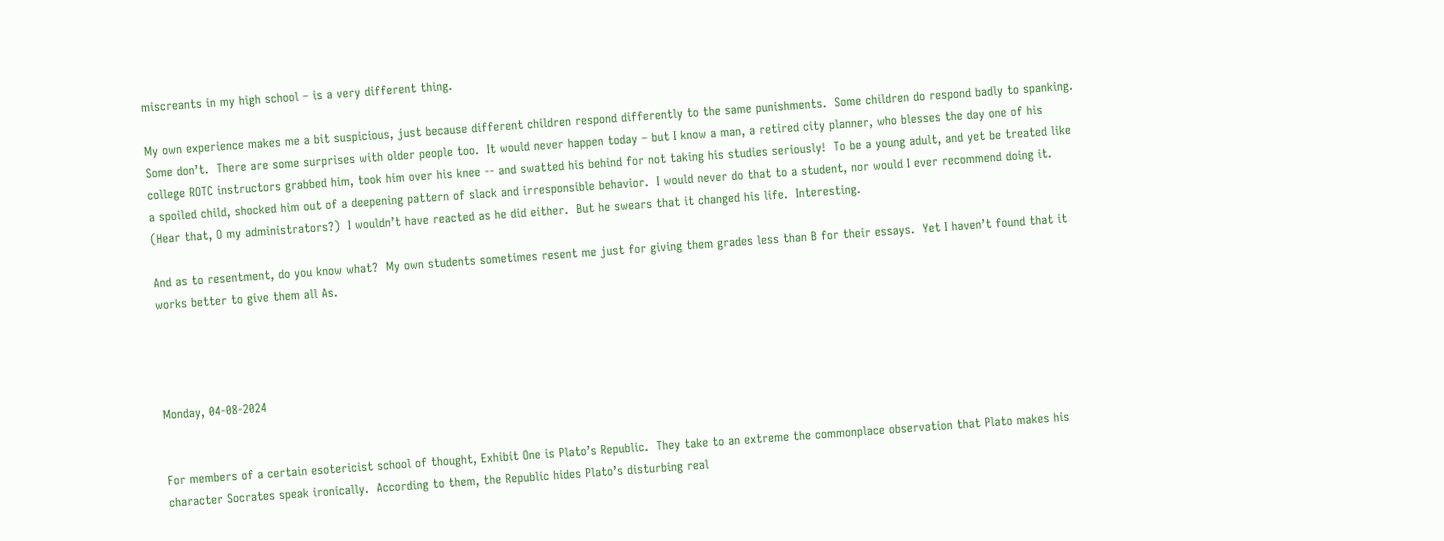miscreants in my high school – is a very different thing.

My own experience makes me a bit suspicious, just because different children respond differently to the same punishments.  Some children do respond badly to spanking.  Some don’t.  There are some surprises with older people too.  It would never happen today – but I know a man, a retired city planner, who blesses the day one of his college ROTC instructors grabbed him, took him over his knee -- and swatted his behind for not taking his studies seriously!  To be a young adult, and yet be treated like a spoiled child, shocked him out of a deepening pattern of slack and irresponsible behavior.  I would never do that to a student, nor would I ever recommend doing it.  (Hear that, O my administrators?)  I wouldn’t have reacted as he did either.  But he swears that it changed his life.  Interesting.

And as to resentment, do you know what?  My own students sometimes resent me just for giving them grades less than B for their essays.  Yet I haven’t found that it works better to give them all As.




Monday, 04-08-2024


For members of a certain esotericist school of thought, Exhibit One is Plato’s Republic.  They take to an extreme the commonplace observation that Plato makes his character Socrates speak ironically.  According to them, the Republic hides Plato’s disturbing real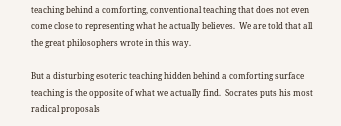teaching behind a comforting, conventional teaching that does not even come close to representing what he actually believes.  We are told that all the great philosophers wrote in this way.

But a disturbing esoteric teaching hidden behind a comforting surface teaching is the opposite of what we actually find.  Socrates puts his most radical proposals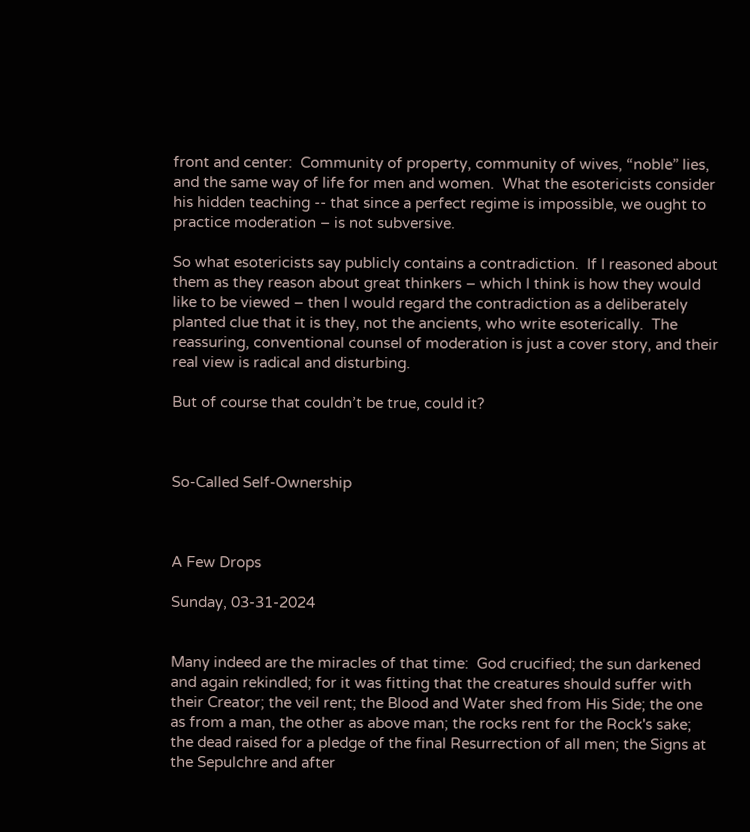front and center:  Community of property, community of wives, “noble” lies, and the same way of life for men and women.  What the esotericists consider his hidden teaching -- that since a perfect regime is impossible, we ought to practice moderation – is not subversive.

So what esotericists say publicly contains a contradiction.  If I reasoned about them as they reason about great thinkers – which I think is how they would like to be viewed – then I would regard the contradiction as a deliberately planted clue that it is they, not the ancients, who write esoterically.  The reassuring, conventional counsel of moderation is just a cover story, and their real view is radical and disturbing.

But of course that couldn’t be true, could it?



So-Called Self-Ownership



A Few Drops

Sunday, 03-31-2024


Many indeed are the miracles of that time:  God crucified; the sun darkened and again rekindled; for it was fitting that the creatures should suffer with their Creator; the veil rent; the Blood and Water shed from His Side; the one as from a man, the other as above man; the rocks rent for the Rock's sake; the dead raised for a pledge of the final Resurrection of all men; the Signs at the Sepulchre and after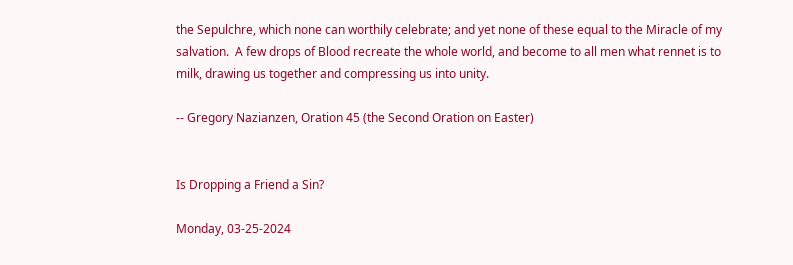the Sepulchre, which none can worthily celebrate; and yet none of these equal to the Miracle of my salvation.  A few drops of Blood recreate the whole world, and become to all men what rennet is to milk, drawing us together and compressing us into unity.

-- Gregory Nazianzen, Oration 45 (the Second Oration on Easter)


Is Dropping a Friend a Sin?

Monday, 03-25-2024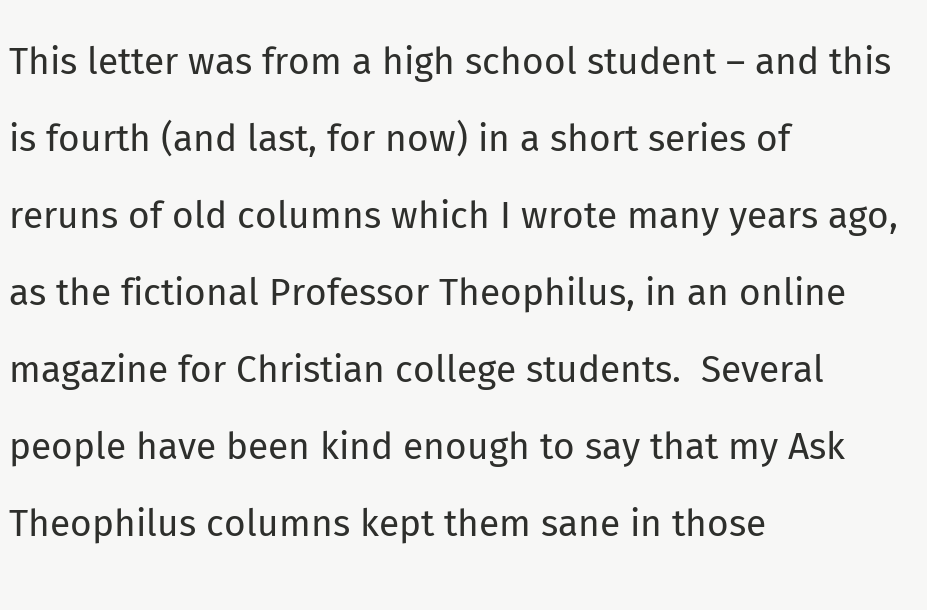This letter was from a high school student – and this is fourth (and last, for now) in a short series of reruns of old columns which I wrote many years ago, as the fictional Professor Theophilus, in an online magazine for Christian college students.  Several people have been kind enough to say that my Ask Theophilus columns kept them sane in those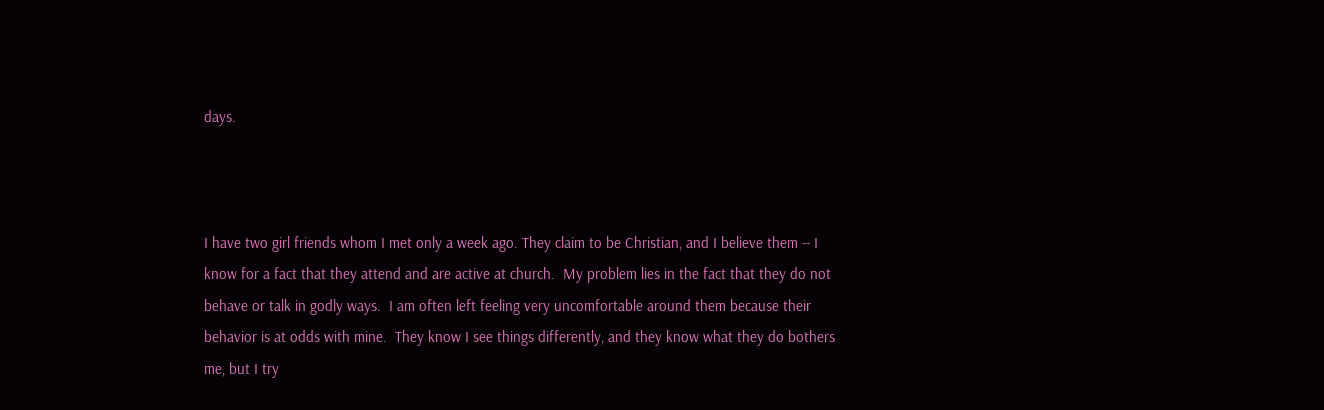days.



I have two girl friends whom I met only a week ago. They claim to be Christian, and I believe them -- I know for a fact that they attend and are active at church.  My problem lies in the fact that they do not behave or talk in godly ways.  I am often left feeling very uncomfortable around them because their behavior is at odds with mine.  They know I see things differently, and they know what they do bothers me, but I try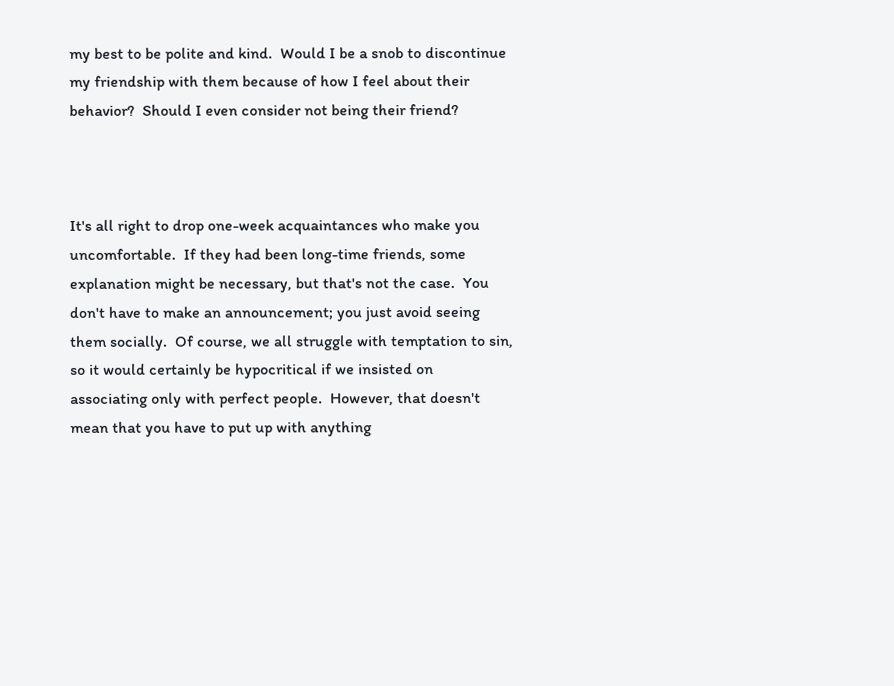my best to be polite and kind.  Would I be a snob to discontinue my friendship with them because of how I feel about their behavior?  Should I even consider not being their friend?



It's all right to drop one-week acquaintances who make you uncomfortable.  If they had been long-time friends, some explanation might be necessary, but that's not the case.  You don't have to make an announcement; you just avoid seeing them socially.  Of course, we all struggle with temptation to sin, so it would certainly be hypocritical if we insisted on associating only with perfect people.  However, that doesn't mean that you have to put up with anything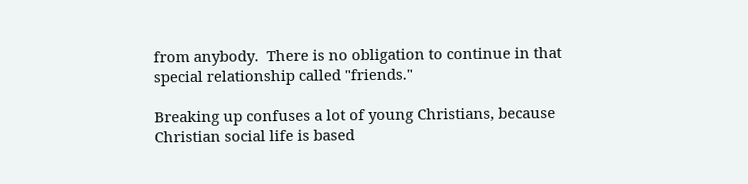from anybody.  There is no obligation to continue in that special relationship called "friends."

Breaking up confuses a lot of young Christians, because Christian social life is based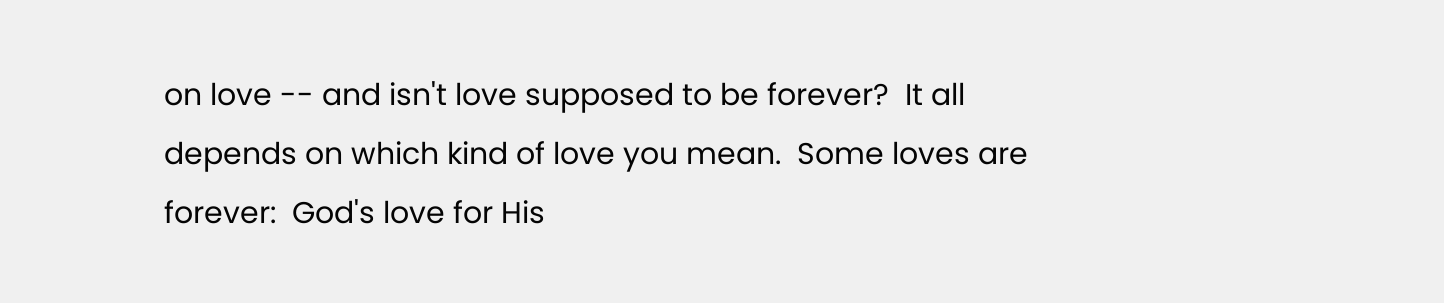on love -- and isn't love supposed to be forever?  It all depends on which kind of love you mean.  Some loves are forever:  God's love for His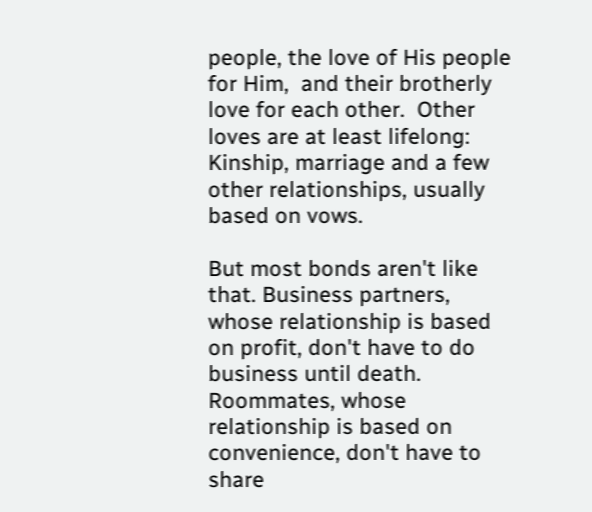people, the love of His people for Him,  and their brotherly love for each other.  Other loves are at least lifelong:  Kinship, marriage and a few other relationships, usually based on vows.

But most bonds aren't like that. Business partners, whose relationship is based on profit, don't have to do business until death.  Roommates, whose relationship is based on convenience, don't have to share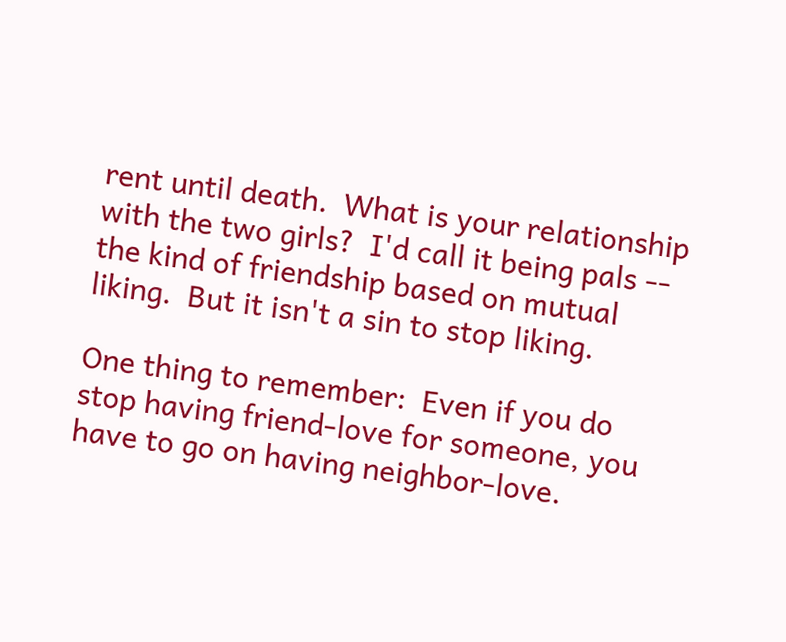rent until death.  What is your relationship with the two girls?  I'd call it being pals -- the kind of friendship based on mutual liking.  But it isn't a sin to stop liking.

One thing to remember:  Even if you do stop having friend-love for someone, you have to go on having neighbor-love.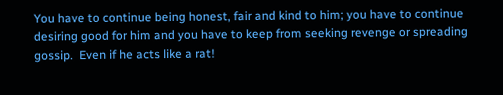You have to continue being honest, fair and kind to him; you have to continue desiring good for him and you have to keep from seeking revenge or spreading gossip.  Even if he acts like a rat!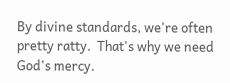By divine standards, we're often pretty ratty.  That's why we need God's mercy.